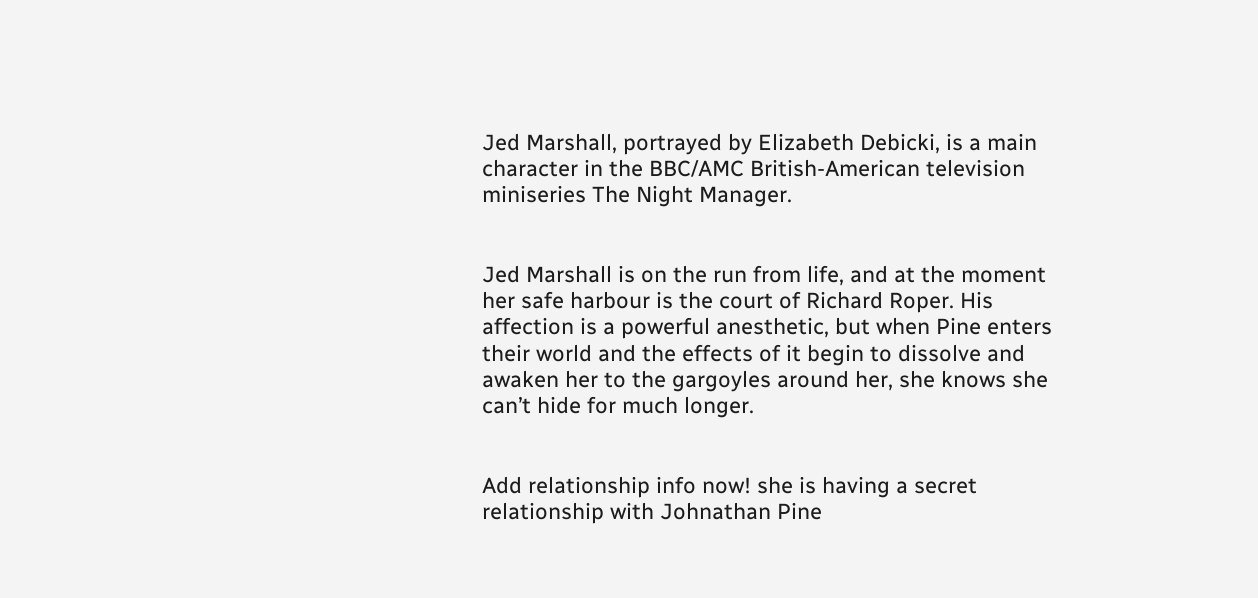Jed Marshall, portrayed by Elizabeth Debicki, is a main character in the BBC/AMC British-American television miniseries The Night Manager.


Jed Marshall is on the run from life, and at the moment her safe harbour is the court of Richard Roper. His affection is a powerful anesthetic, but when Pine enters their world and the effects of it begin to dissolve and awaken her to the gargoyles around her, she knows she can’t hide for much longer.


Add relationship info now! she is having a secret relationship with Johnathan Pine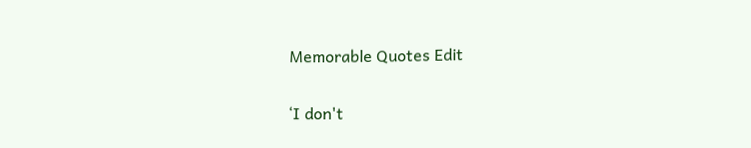Memorable Quotes Edit

‘I don't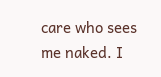care who sees me naked. I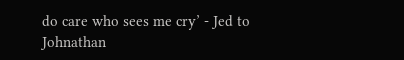do care who sees me cry’ - Jed to Johnathan